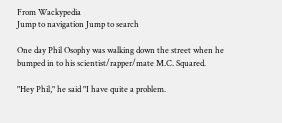From Wackypedia
Jump to navigation Jump to search

One day Phil Osophy was walking down the street when he bumped in to his scientist/rapper/mate M.C. Squared.

"Hey Phil," he said "I have quite a problem.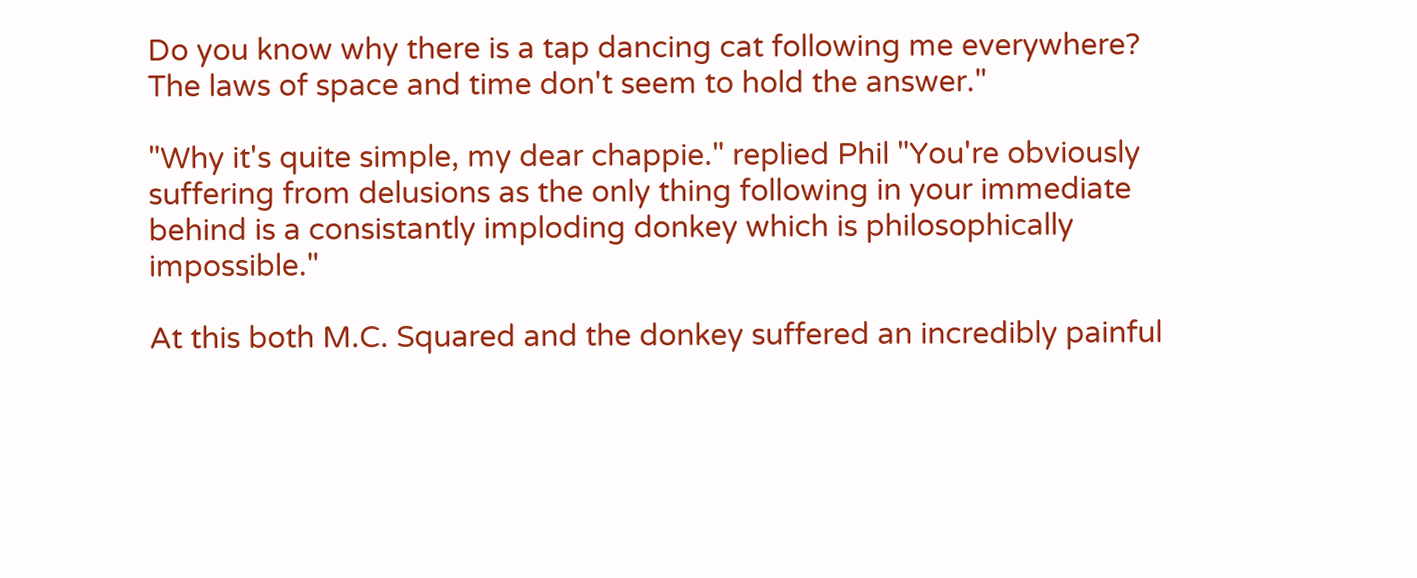Do you know why there is a tap dancing cat following me everywhere? The laws of space and time don't seem to hold the answer."

"Why it's quite simple, my dear chappie." replied Phil "You're obviously suffering from delusions as the only thing following in your immediate behind is a consistantly imploding donkey which is philosophically impossible."

At this both M.C. Squared and the donkey suffered an incredibly painful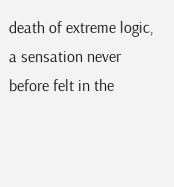death of extreme logic, a sensation never before felt in the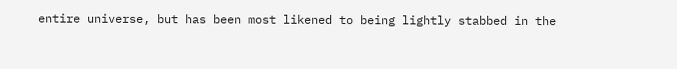entire universe, but has been most likened to being lightly stabbed in the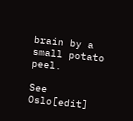brain by a small potato peel.

See Oslo[edit]